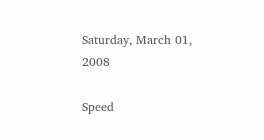Saturday, March 01, 2008

Speed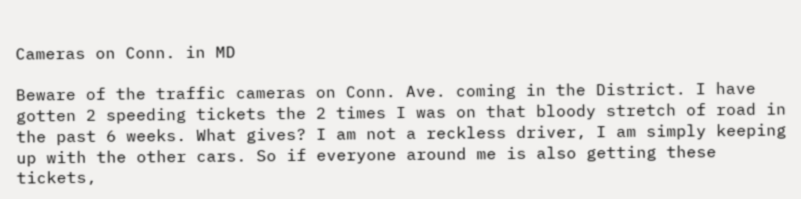Cameras on Conn. in MD

Beware of the traffic cameras on Conn. Ave. coming in the District. I have gotten 2 speeding tickets the 2 times I was on that bloody stretch of road in the past 6 weeks. What gives? I am not a reckless driver, I am simply keeping up with the other cars. So if everyone around me is also getting these tickets,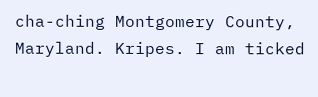cha-ching Montgomery County, Maryland. Kripes. I am ticked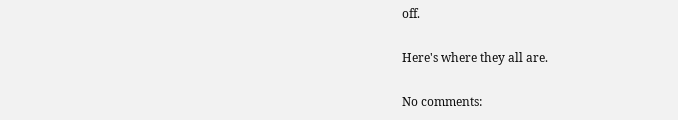off.

Here's where they all are.

No comments: